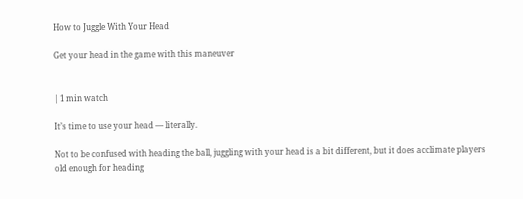How to Juggle With Your Head

Get your head in the game with this maneuver


| 1 min watch

It’s time to use your head — literally.

Not to be confused with heading the ball, juggling with your head is a bit different, but it does acclimate players old enough for heading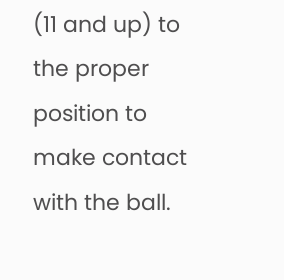(11 and up) to the proper position to make contact with the ball.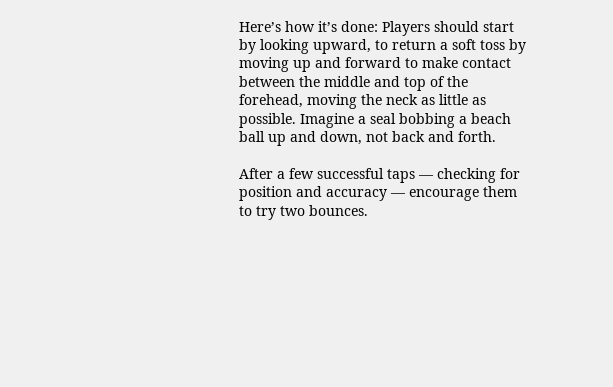Here’s how it’s done: Players should start by looking upward, to return a soft toss by moving up and forward to make contact between the middle and top of the forehead, moving the neck as little as possible. Imagine a seal bobbing a beach ball up and down, not back and forth.

After a few successful taps — checking for position and accuracy — encourage them to try two bounces.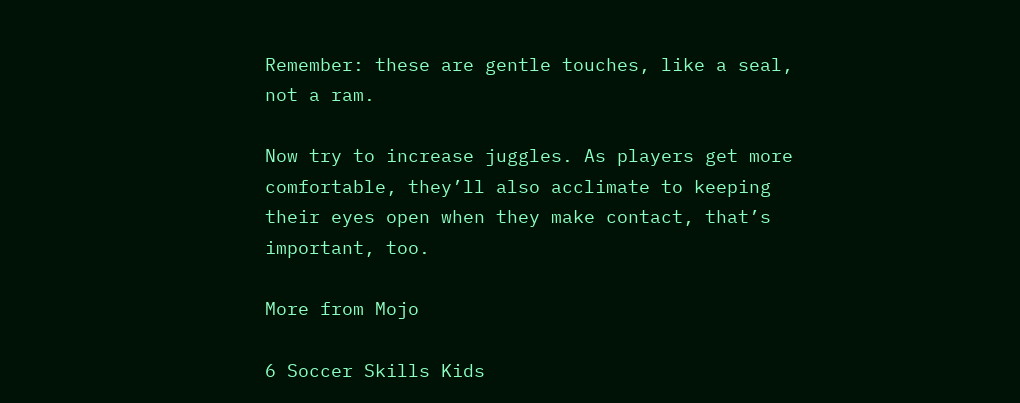Remember: these are gentle touches, like a seal, not a ram.

Now try to increase juggles. As players get more comfortable, they’ll also acclimate to keeping their eyes open when they make contact, that’s important, too.

More from Mojo

6 Soccer Skills Kids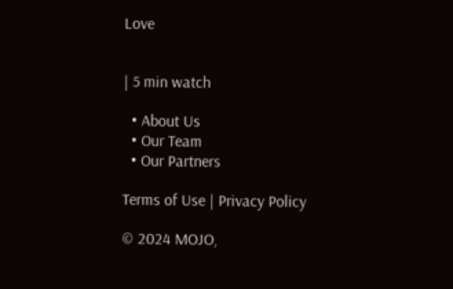Love


| 5 min watch

  • About Us
  • Our Team
  • Our Partners

Terms of Use | Privacy Policy

© 2024 MOJO,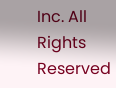Inc. All Rights Reserved